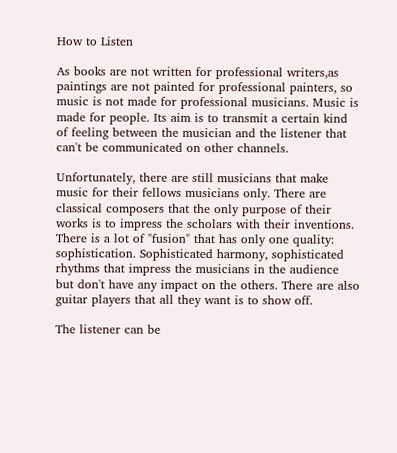How to Listen

As books are not written for professional writers,as paintings are not painted for professional painters, so music is not made for professional musicians. Music is made for people. Its aim is to transmit a certain kind of feeling between the musician and the listener that can't be communicated on other channels.

Unfortunately, there are still musicians that make music for their fellows musicians only. There are classical composers that the only purpose of their works is to impress the scholars with their inventions. There is a lot of "fusion" that has only one quality: sophistication. Sophisticated harmony, sophisticated rhythms that impress the musicians in the audience but don't have any impact on the others. There are also guitar players that all they want is to show off.

The listener can be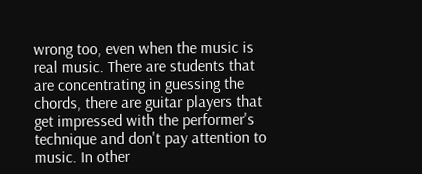wrong too, even when the music is real music. There are students that are concentrating in guessing the chords, there are guitar players that get impressed with the performer's technique and don't pay attention to music. In other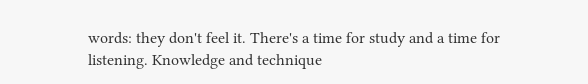words: they don't feel it. There's a time for study and a time for listening. Knowledge and technique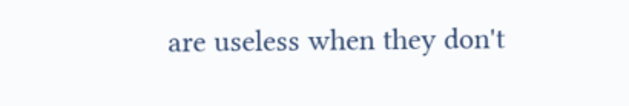are useless when they don't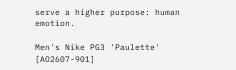serve a higher purpose: human emotion.

Men's Nike PG3 'Paulette' [AO2607-901]